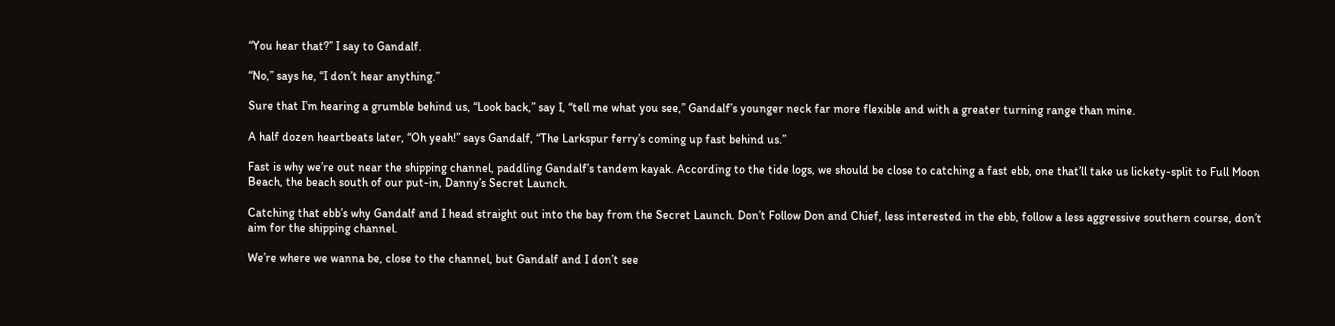“You hear that?” I say to Gandalf.

“No,” says he, “I don’t hear anything.”

Sure that I’m hearing a grumble behind us, “Look back,” say I, “tell me what you see,” Gandalf’s younger neck far more flexible and with a greater turning range than mine.

A half dozen heartbeats later, “Oh yeah!” says Gandalf, “The Larkspur ferry’s coming up fast behind us.”

Fast is why we’re out near the shipping channel, paddling Gandalf’s tandem kayak. According to the tide logs, we should be close to catching a fast ebb, one that’ll take us lickety-split to Full Moon Beach, the beach south of our put-in, Danny’s Secret Launch.

Catching that ebb’s why Gandalf and I head straight out into the bay from the Secret Launch. Don’t Follow Don and Chief, less interested in the ebb, follow a less aggressive southern course, don’t aim for the shipping channel.

We’re where we wanna be, close to the channel, but Gandalf and I don’t see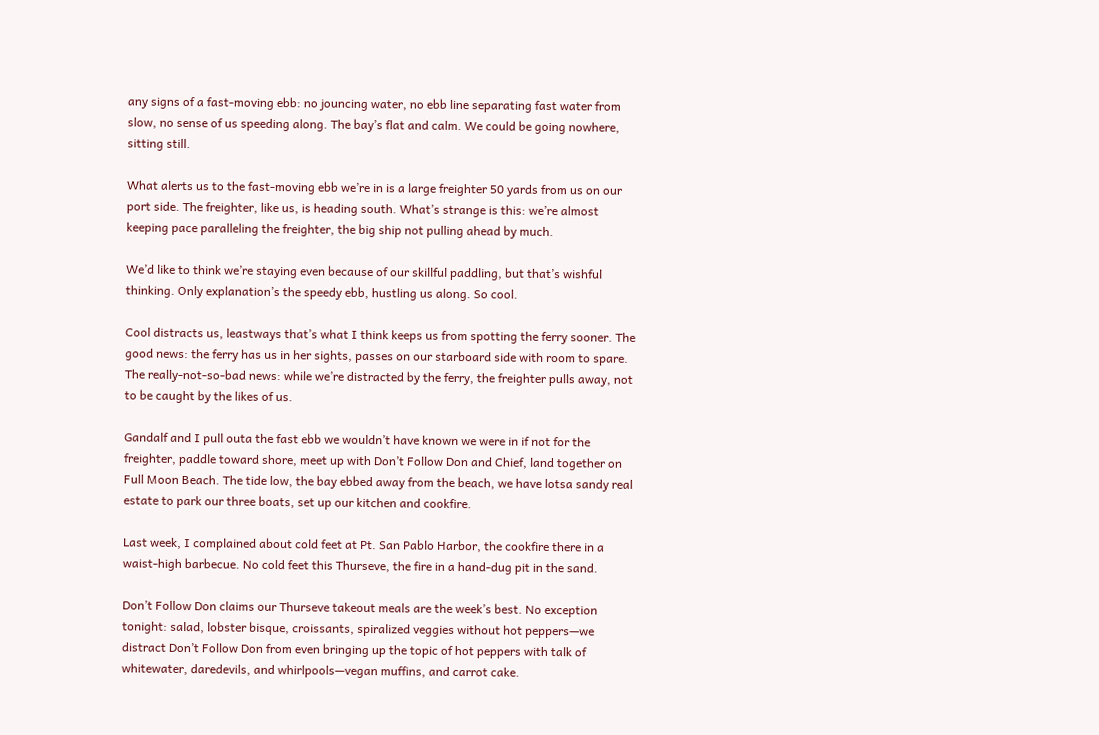any signs of a fast-moving ebb: no jouncing water, no ebb line separating fast water from slow, no sense of us speeding along. The bay’s flat and calm. We could be going nowhere, sitting still.

What alerts us to the fast-moving ebb we’re in is a large freighter 50 yards from us on our port side. The freighter, like us, is heading south. What’s strange is this: we’re almost keeping pace paralleling the freighter, the big ship not pulling ahead by much.

We’d like to think we’re staying even because of our skillful paddling, but that’s wishful thinking. Only explanation’s the speedy ebb, hustling us along. So cool.

Cool distracts us, leastways that’s what I think keeps us from spotting the ferry sooner. The good news: the ferry has us in her sights, passes on our starboard side with room to spare. The really-not-so-bad news: while we’re distracted by the ferry, the freighter pulls away, not to be caught by the likes of us.

Gandalf and I pull outa the fast ebb we wouldn’t have known we were in if not for the freighter, paddle toward shore, meet up with Don’t Follow Don and Chief, land together on Full Moon Beach. The tide low, the bay ebbed away from the beach, we have lotsa sandy real estate to park our three boats, set up our kitchen and cookfire.

Last week, I complained about cold feet at Pt. San Pablo Harbor, the cookfire there in a waist-high barbecue. No cold feet this Thurseve, the fire in a hand-dug pit in the sand.

Don’t Follow Don claims our Thurseve takeout meals are the week’s best. No exception tonight: salad, lobster bisque, croissants, spiralized veggies without hot peppers—we distract Don’t Follow Don from even bringing up the topic of hot peppers with talk of whitewater, daredevils, and whirlpools—vegan muffins, and carrot cake.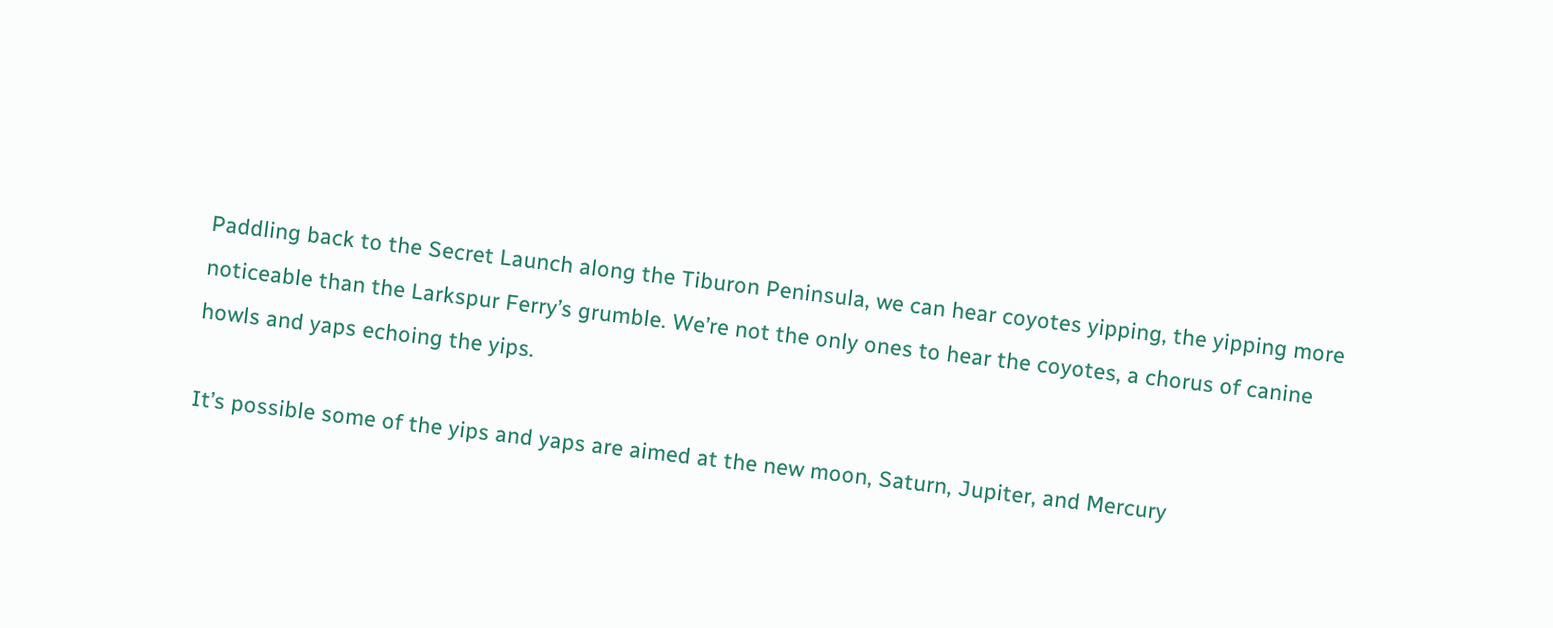Paddling back to the Secret Launch along the Tiburon Peninsula, we can hear coyotes yipping, the yipping more noticeable than the Larkspur Ferry’s grumble. We’re not the only ones to hear the coyotes, a chorus of canine howls and yaps echoing the yips.

It’s possible some of the yips and yaps are aimed at the new moon, Saturn, Jupiter, and Mercury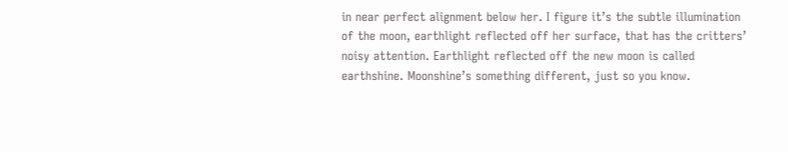in near perfect alignment below her. I figure it’s the subtle illumination of the moon, earthlight reflected off her surface, that has the critters’ noisy attention. Earthlight reflected off the new moon is called earthshine. Moonshine’s something different, just so you know.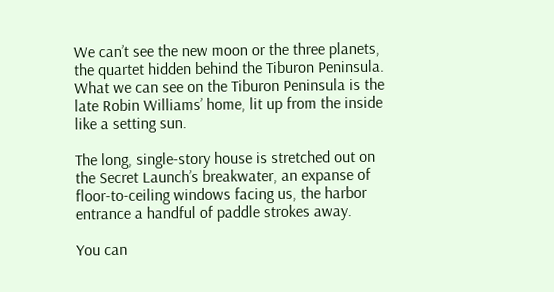We can’t see the new moon or the three planets, the quartet hidden behind the Tiburon Peninsula. What we can see on the Tiburon Peninsula is the late Robin Williams’ home, lit up from the inside like a setting sun.

The long, single-story house is stretched out on the Secret Launch’s breakwater, an expanse of floor-to-ceiling windows facing us, the harbor entrance a handful of paddle strokes away.

You can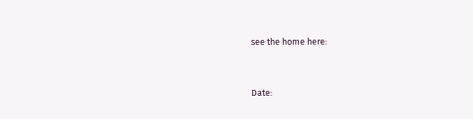see the home here:


Date: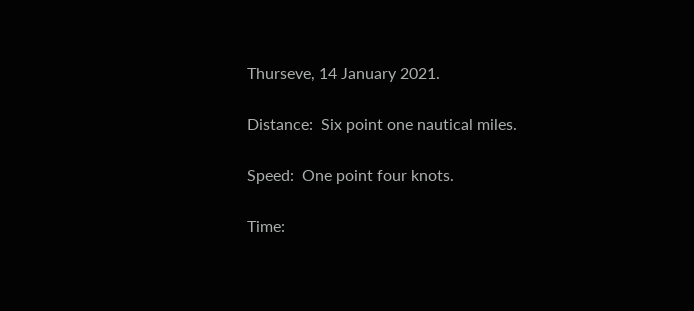Thurseve, 14 January 2021.

Distance:  Six point one nautical miles.

Speed:  One point four knots.

Time: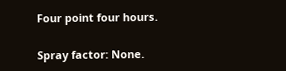Four point four hours.

Spray factor: None.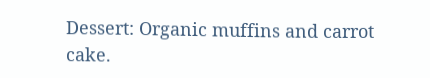Dessert: Organic muffins and carrot cake.